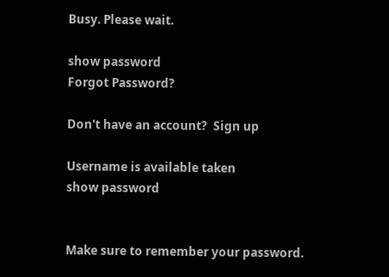Busy. Please wait.

show password
Forgot Password?

Don't have an account?  Sign up

Username is available taken
show password


Make sure to remember your password.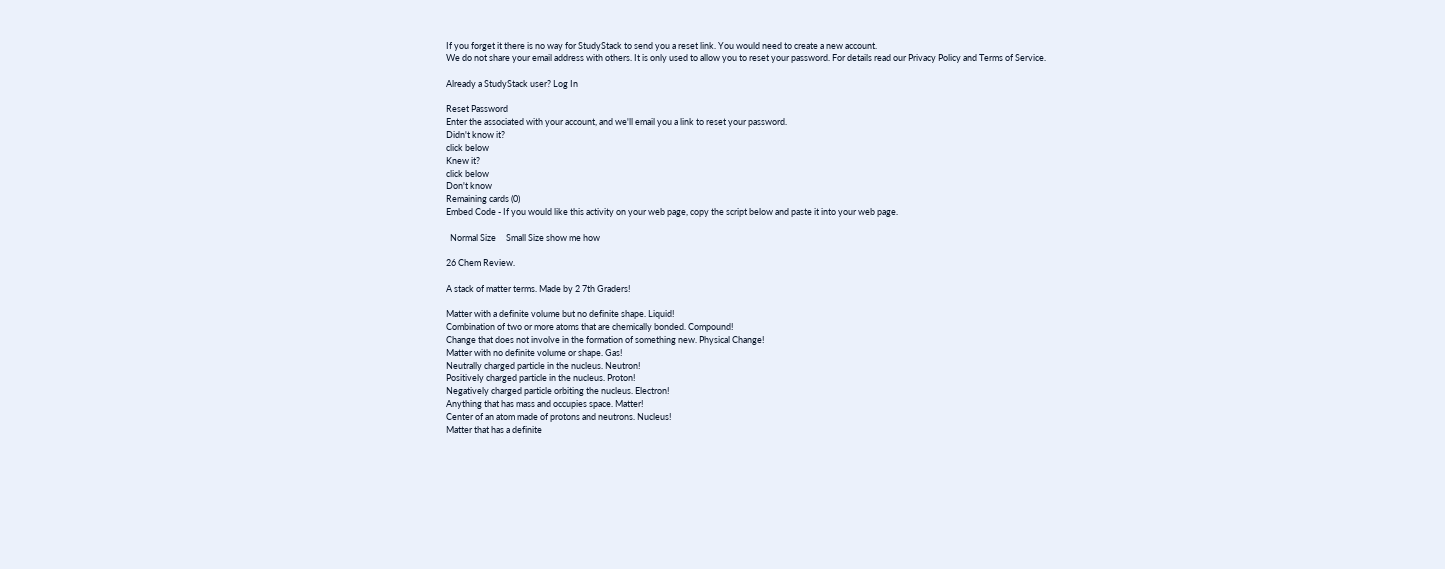If you forget it there is no way for StudyStack to send you a reset link. You would need to create a new account.
We do not share your email address with others. It is only used to allow you to reset your password. For details read our Privacy Policy and Terms of Service.

Already a StudyStack user? Log In

Reset Password
Enter the associated with your account, and we'll email you a link to reset your password.
Didn't know it?
click below
Knew it?
click below
Don't know
Remaining cards (0)
Embed Code - If you would like this activity on your web page, copy the script below and paste it into your web page.

  Normal Size     Small Size show me how

26 Chem Review.

A stack of matter terms. Made by 2 7th Graders!

Matter with a definite volume but no definite shape. Liquid!
Combination of two or more atoms that are chemically bonded. Compound!
Change that does not involve in the formation of something new. Physical Change!
Matter with no definite volume or shape. Gas!
Neutrally charged particle in the nucleus. Neutron!
Positively charged particle in the nucleus. Proton!
Negatively charged particle orbiting the nucleus. Electron!
Anything that has mass and occupies space. Matter!
Center of an atom made of protons and neutrons. Nucleus!
Matter that has a definite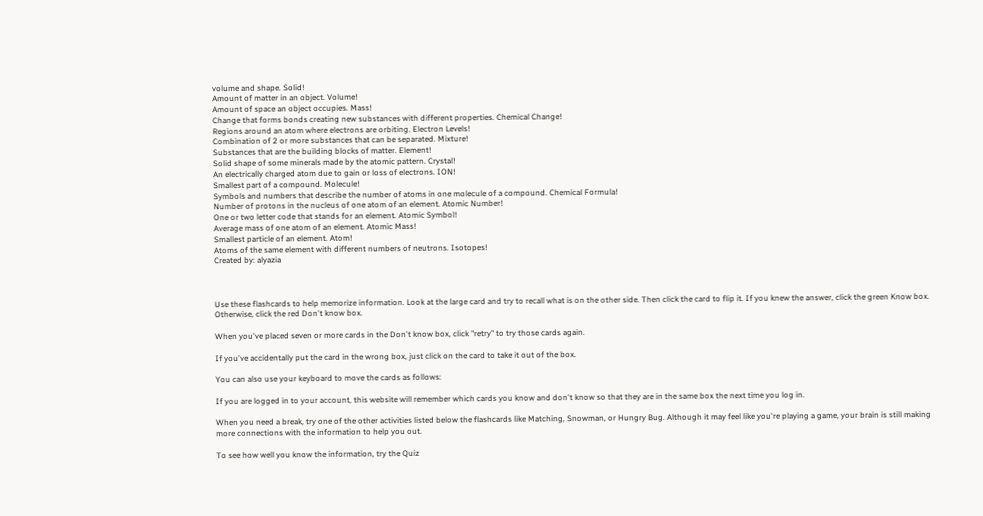volume and shape. Solid!
Amount of matter in an object. Volume!
Amount of space an object occupies. Mass!
Change that forms bonds creating new substances with different properties. Chemical Change!
Regions around an atom where electrons are orbiting. Electron Levels!
Combination of 2 or more substances that can be separated. Mixture!
Substances that are the building blocks of matter. Element!
Solid shape of some minerals made by the atomic pattern. Crystal!
An electrically charged atom due to gain or loss of electrons. ION!
Smallest part of a compound. Molecule!
Symbols and numbers that describe the number of atoms in one molecule of a compound. Chemical Formula!
Number of protons in the nucleus of one atom of an element. Atomic Number!
One or two letter code that stands for an element. Atomic Symbol!
Average mass of one atom of an element. Atomic Mass!
Smallest particle of an element. Atom!
Atoms of the same element with different numbers of neutrons. Isotopes!
Created by: alyazia



Use these flashcards to help memorize information. Look at the large card and try to recall what is on the other side. Then click the card to flip it. If you knew the answer, click the green Know box. Otherwise, click the red Don't know box.

When you've placed seven or more cards in the Don't know box, click "retry" to try those cards again.

If you've accidentally put the card in the wrong box, just click on the card to take it out of the box.

You can also use your keyboard to move the cards as follows:

If you are logged in to your account, this website will remember which cards you know and don't know so that they are in the same box the next time you log in.

When you need a break, try one of the other activities listed below the flashcards like Matching, Snowman, or Hungry Bug. Although it may feel like you're playing a game, your brain is still making more connections with the information to help you out.

To see how well you know the information, try the Quiz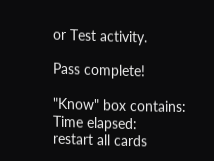or Test activity.

Pass complete!

"Know" box contains:
Time elapsed:
restart all cards